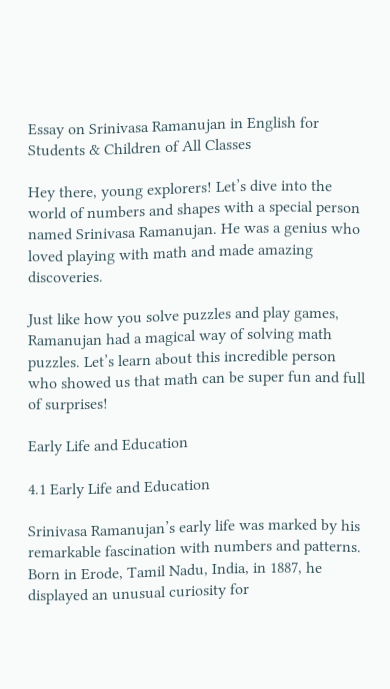Essay on Srinivasa Ramanujan in English for Students & Children of All Classes

Hey there, young explorers! Let’s dive into the world of numbers and shapes with a special person named Srinivasa Ramanujan. He was a genius who loved playing with math and made amazing discoveries.

Just like how you solve puzzles and play games, Ramanujan had a magical way of solving math puzzles. Let’s learn about this incredible person who showed us that math can be super fun and full of surprises!

Early Life and Education

4.1 Early Life and Education

Srinivasa Ramanujan’s early life was marked by his remarkable fascination with numbers and patterns. Born in Erode, Tamil Nadu, India, in 1887, he displayed an unusual curiosity for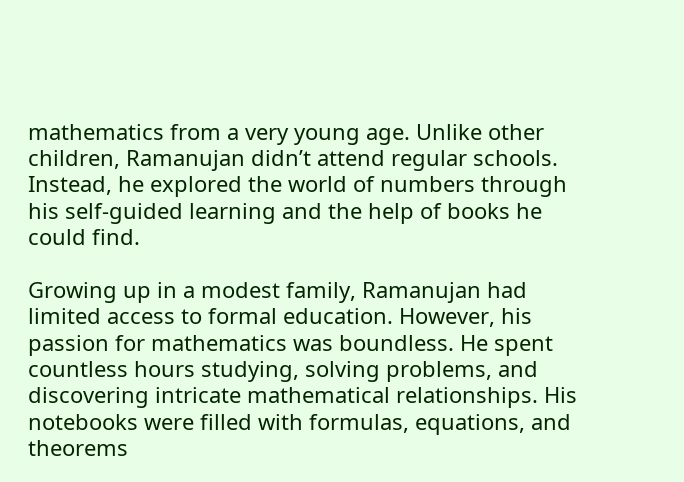mathematics from a very young age. Unlike other children, Ramanujan didn’t attend regular schools. Instead, he explored the world of numbers through his self-guided learning and the help of books he could find.

Growing up in a modest family, Ramanujan had limited access to formal education. However, his passion for mathematics was boundless. He spent countless hours studying, solving problems, and discovering intricate mathematical relationships. His notebooks were filled with formulas, equations, and theorems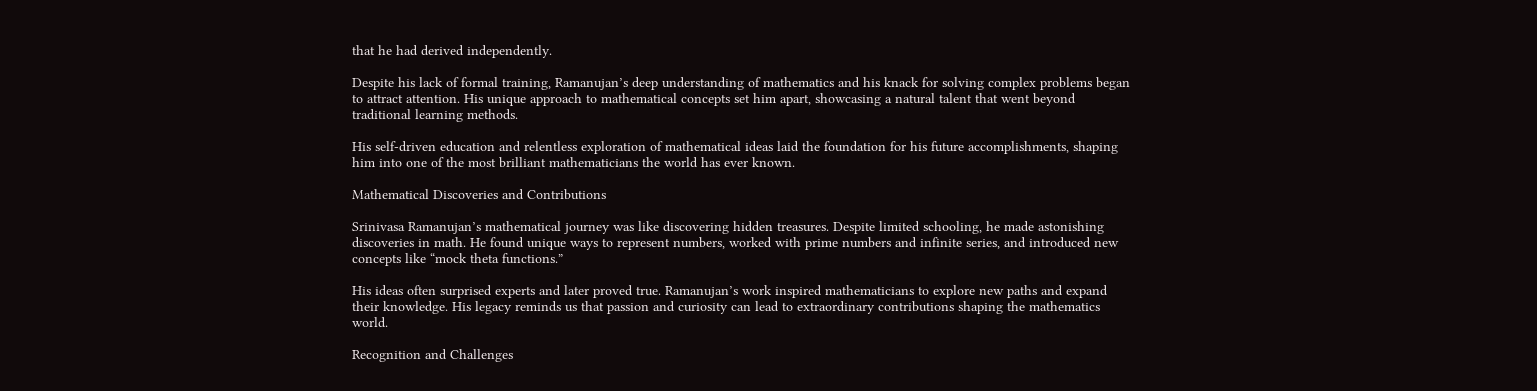that he had derived independently.

Despite his lack of formal training, Ramanujan’s deep understanding of mathematics and his knack for solving complex problems began to attract attention. His unique approach to mathematical concepts set him apart, showcasing a natural talent that went beyond traditional learning methods.

His self-driven education and relentless exploration of mathematical ideas laid the foundation for his future accomplishments, shaping him into one of the most brilliant mathematicians the world has ever known.

Mathematical Discoveries and Contributions

Srinivasa Ramanujan’s mathematical journey was like discovering hidden treasures. Despite limited schooling, he made astonishing discoveries in math. He found unique ways to represent numbers, worked with prime numbers and infinite series, and introduced new concepts like “mock theta functions.”

His ideas often surprised experts and later proved true. Ramanujan’s work inspired mathematicians to explore new paths and expand their knowledge. His legacy reminds us that passion and curiosity can lead to extraordinary contributions shaping the mathematics world.

Recognition and Challenges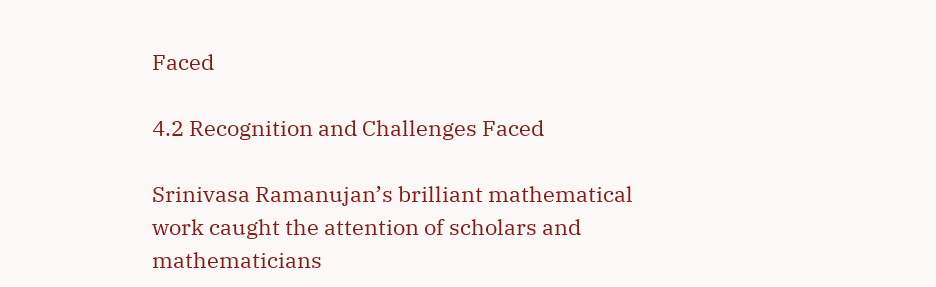Faced

4.2 Recognition and Challenges Faced

Srinivasa Ramanujan’s brilliant mathematical work caught the attention of scholars and mathematicians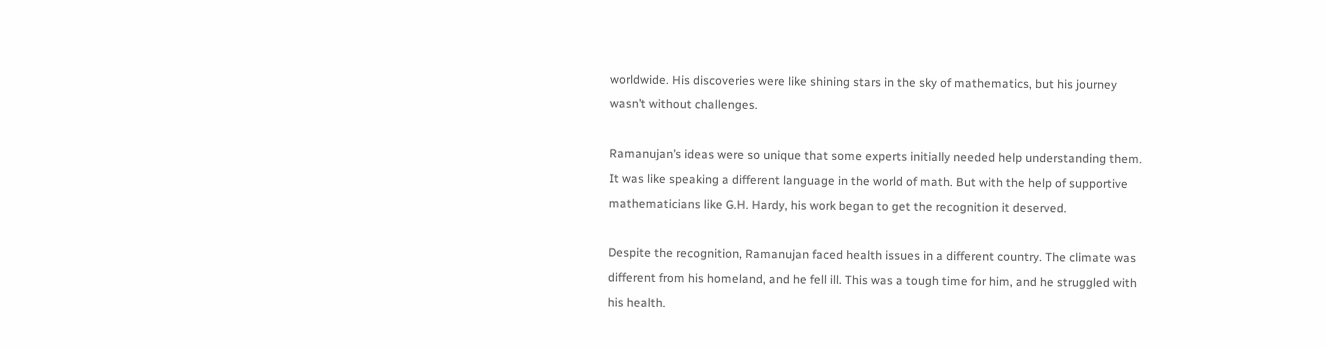worldwide. His discoveries were like shining stars in the sky of mathematics, but his journey wasn’t without challenges.

Ramanujan’s ideas were so unique that some experts initially needed help understanding them. It was like speaking a different language in the world of math. But with the help of supportive mathematicians like G.H. Hardy, his work began to get the recognition it deserved.

Despite the recognition, Ramanujan faced health issues in a different country. The climate was different from his homeland, and he fell ill. This was a tough time for him, and he struggled with his health.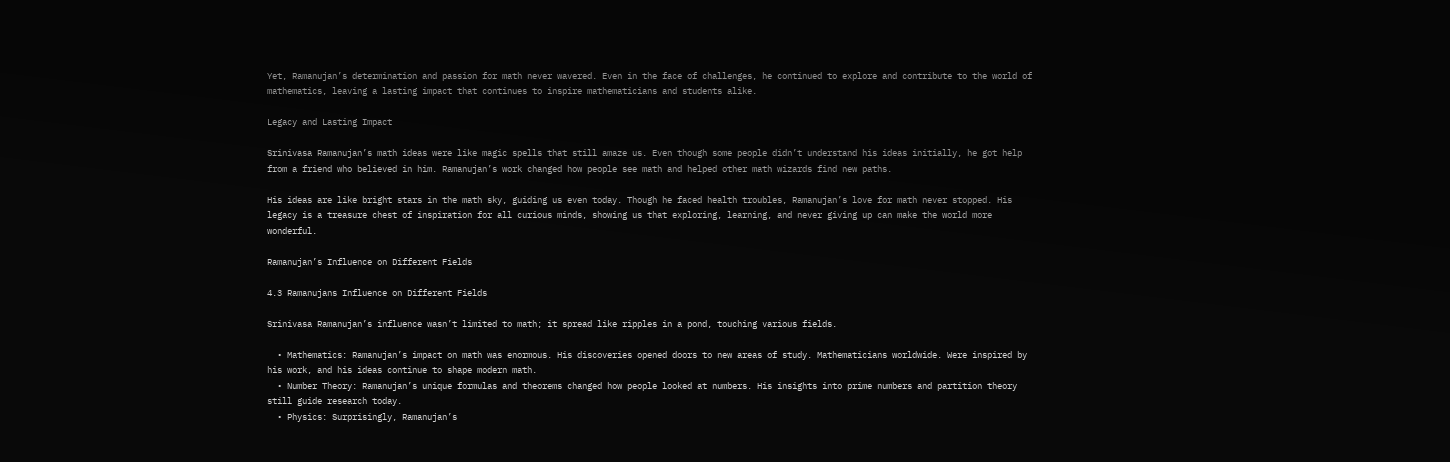Yet, Ramanujan’s determination and passion for math never wavered. Even in the face of challenges, he continued to explore and contribute to the world of mathematics, leaving a lasting impact that continues to inspire mathematicians and students alike.

Legacy and Lasting Impact

Srinivasa Ramanujan’s math ideas were like magic spells that still amaze us. Even though some people didn’t understand his ideas initially, he got help from a friend who believed in him. Ramanujan’s work changed how people see math and helped other math wizards find new paths.

His ideas are like bright stars in the math sky, guiding us even today. Though he faced health troubles, Ramanujan’s love for math never stopped. His legacy is a treasure chest of inspiration for all curious minds, showing us that exploring, learning, and never giving up can make the world more wonderful.

Ramanujan’s Influence on Different Fields

4.3 Ramanujans Influence on Different Fields

Srinivasa Ramanujan’s influence wasn’t limited to math; it spread like ripples in a pond, touching various fields.

  • Mathematics: Ramanujan’s impact on math was enormous. His discoveries opened doors to new areas of study. Mathematicians worldwide. Were inspired by his work, and his ideas continue to shape modern math.
  • Number Theory: Ramanujan’s unique formulas and theorems changed how people looked at numbers. His insights into prime numbers and partition theory still guide research today.
  • Physics: Surprisingly, Ramanujan’s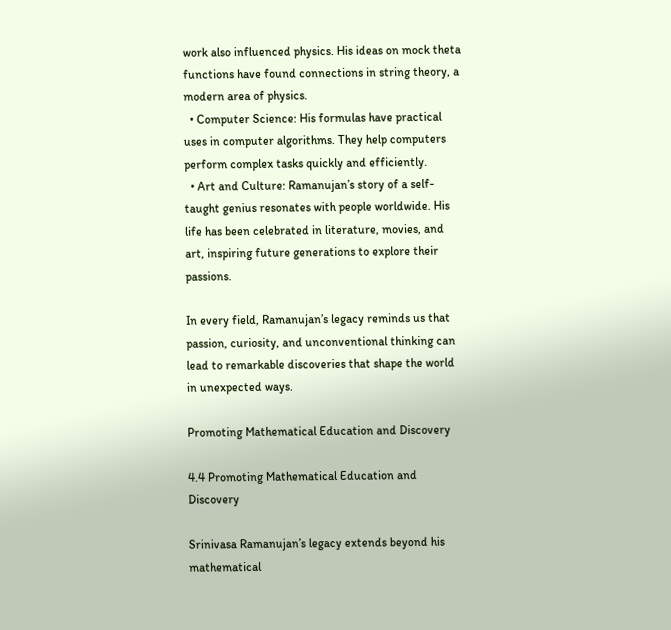work also influenced physics. His ideas on mock theta functions have found connections in string theory, a modern area of physics.
  • Computer Science: His formulas have practical uses in computer algorithms. They help computers perform complex tasks quickly and efficiently.
  • Art and Culture: Ramanujan’s story of a self-taught genius resonates with people worldwide. His life has been celebrated in literature, movies, and art, inspiring future generations to explore their passions.

In every field, Ramanujan’s legacy reminds us that passion, curiosity, and unconventional thinking can lead to remarkable discoveries that shape the world in unexpected ways.

Promoting Mathematical Education and Discovery

4.4 Promoting Mathematical Education and Discovery

Srinivasa Ramanujan’s legacy extends beyond his mathematical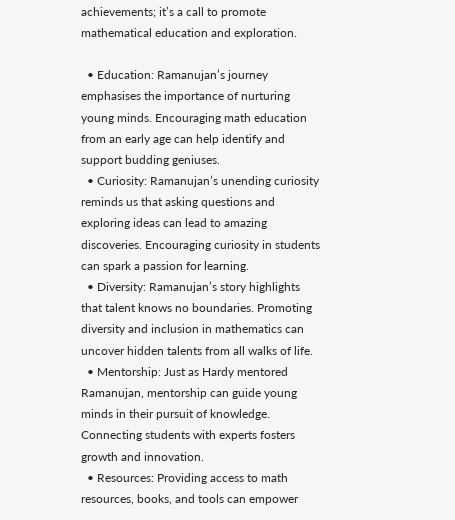achievements; it’s a call to promote mathematical education and exploration.

  • Education: Ramanujan’s journey emphasises the importance of nurturing young minds. Encouraging math education from an early age can help identify and support budding geniuses.
  • Curiosity: Ramanujan’s unending curiosity reminds us that asking questions and exploring ideas can lead to amazing discoveries. Encouraging curiosity in students can spark a passion for learning.
  • Diversity: Ramanujan’s story highlights that talent knows no boundaries. Promoting diversity and inclusion in mathematics can uncover hidden talents from all walks of life.
  • Mentorship: Just as Hardy mentored Ramanujan, mentorship can guide young minds in their pursuit of knowledge. Connecting students with experts fosters growth and innovation.
  • Resources: Providing access to math resources, books, and tools can empower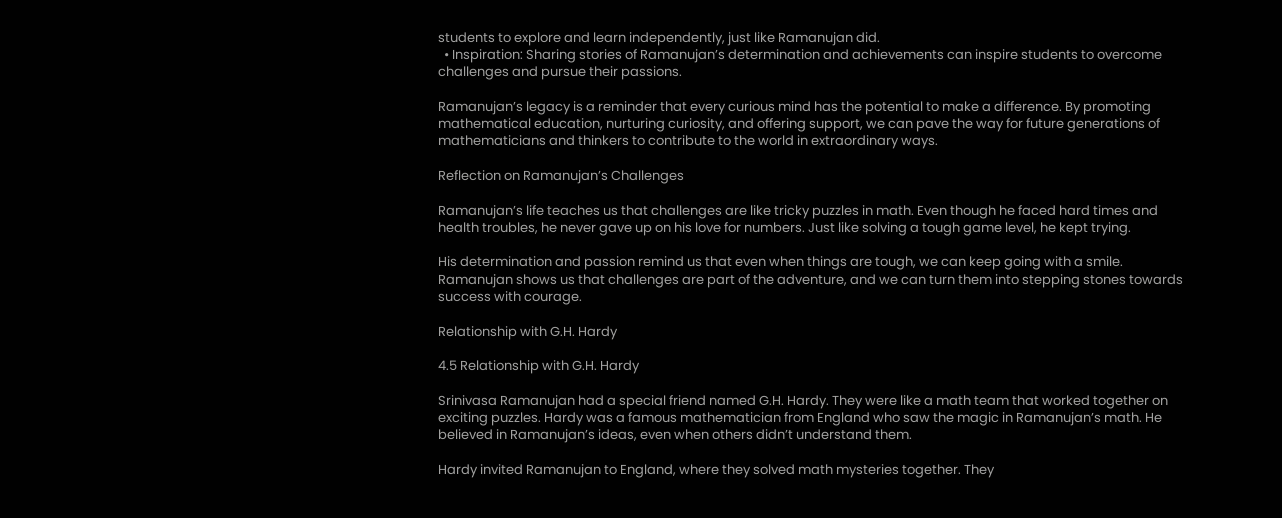students to explore and learn independently, just like Ramanujan did.
  • Inspiration: Sharing stories of Ramanujan’s determination and achievements can inspire students to overcome challenges and pursue their passions.

Ramanujan’s legacy is a reminder that every curious mind has the potential to make a difference. By promoting mathematical education, nurturing curiosity, and offering support, we can pave the way for future generations of mathematicians and thinkers to contribute to the world in extraordinary ways.

Reflection on Ramanujan’s Challenges

Ramanujan’s life teaches us that challenges are like tricky puzzles in math. Even though he faced hard times and health troubles, he never gave up on his love for numbers. Just like solving a tough game level, he kept trying.

His determination and passion remind us that even when things are tough, we can keep going with a smile. Ramanujan shows us that challenges are part of the adventure, and we can turn them into stepping stones towards success with courage.

Relationship with G.H. Hardy

4.5 Relationship with G.H. Hardy

Srinivasa Ramanujan had a special friend named G.H. Hardy. They were like a math team that worked together on exciting puzzles. Hardy was a famous mathematician from England who saw the magic in Ramanujan’s math. He believed in Ramanujan’s ideas, even when others didn’t understand them.

Hardy invited Ramanujan to England, where they solved math mysteries together. They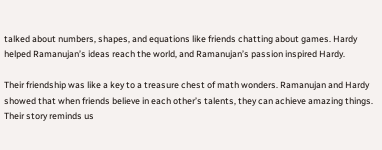talked about numbers, shapes, and equations like friends chatting about games. Hardy helped Ramanujan’s ideas reach the world, and Ramanujan’s passion inspired Hardy.

Their friendship was like a key to a treasure chest of math wonders. Ramanujan and Hardy showed that when friends believe in each other’s talents, they can achieve amazing things. Their story reminds us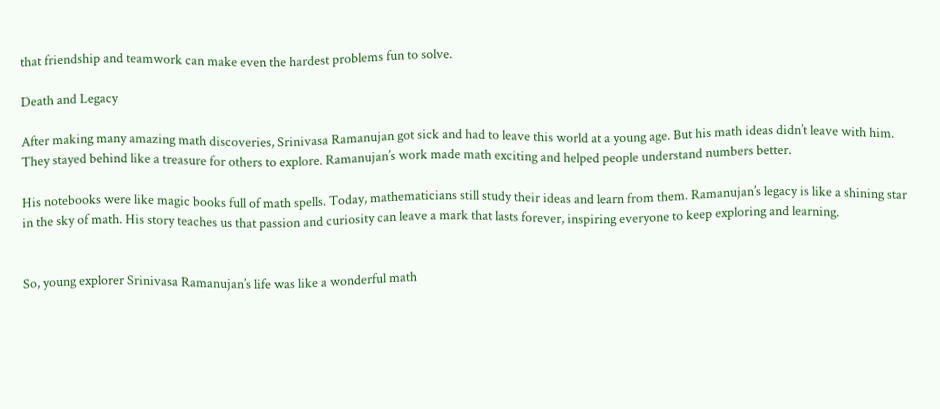that friendship and teamwork can make even the hardest problems fun to solve.

Death and Legacy

After making many amazing math discoveries, Srinivasa Ramanujan got sick and had to leave this world at a young age. But his math ideas didn’t leave with him. They stayed behind like a treasure for others to explore. Ramanujan’s work made math exciting and helped people understand numbers better.

His notebooks were like magic books full of math spells. Today, mathematicians still study their ideas and learn from them. Ramanujan’s legacy is like a shining star in the sky of math. His story teaches us that passion and curiosity can leave a mark that lasts forever, inspiring everyone to keep exploring and learning.


So, young explorer Srinivasa Ramanujan’s life was like a wonderful math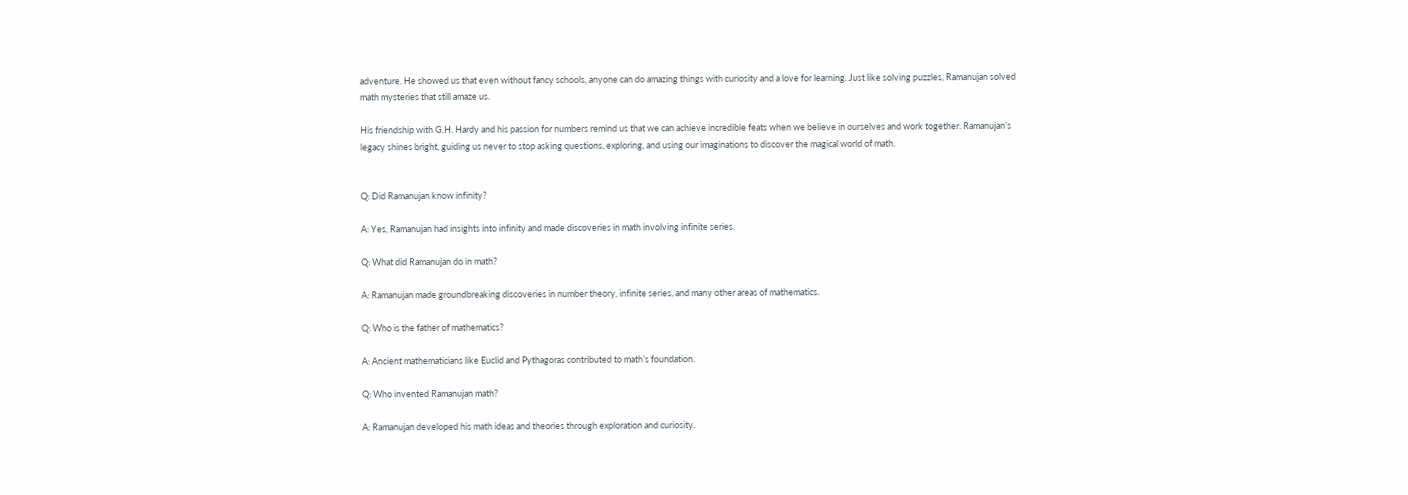adventure. He showed us that even without fancy schools, anyone can do amazing things with curiosity and a love for learning. Just like solving puzzles, Ramanujan solved math mysteries that still amaze us.

His friendship with G.H. Hardy and his passion for numbers remind us that we can achieve incredible feats when we believe in ourselves and work together. Ramanujan’s legacy shines bright, guiding us never to stop asking questions, exploring, and using our imaginations to discover the magical world of math.


Q: Did Ramanujan know infinity?

A: Yes, Ramanujan had insights into infinity and made discoveries in math involving infinite series.

Q: What did Ramanujan do in math?

A: Ramanujan made groundbreaking discoveries in number theory, infinite series, and many other areas of mathematics.

Q: Who is the father of mathematics?

A: Ancient mathematicians like Euclid and Pythagoras contributed to math’s foundation.

Q: Who invented Ramanujan math?

A: Ramanujan developed his math ideas and theories through exploration and curiosity.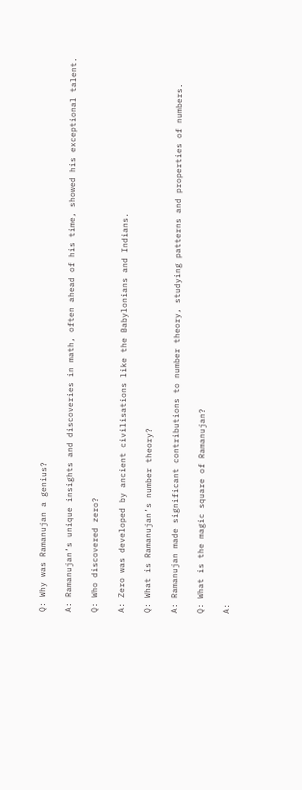Q: Why was Ramanujan a genius?

A: Ramanujan’s unique insights and discoveries in math, often ahead of his time, showed his exceptional talent.

Q: Who discovered zero?

A: Zero was developed by ancient civilisations like the Babylonians and Indians.

Q: What is Ramanujan’s number theory?

A: Ramanujan made significant contributions to number theory, studying patterns and properties of numbers.

Q: What is the magic square of Ramanujan?

A: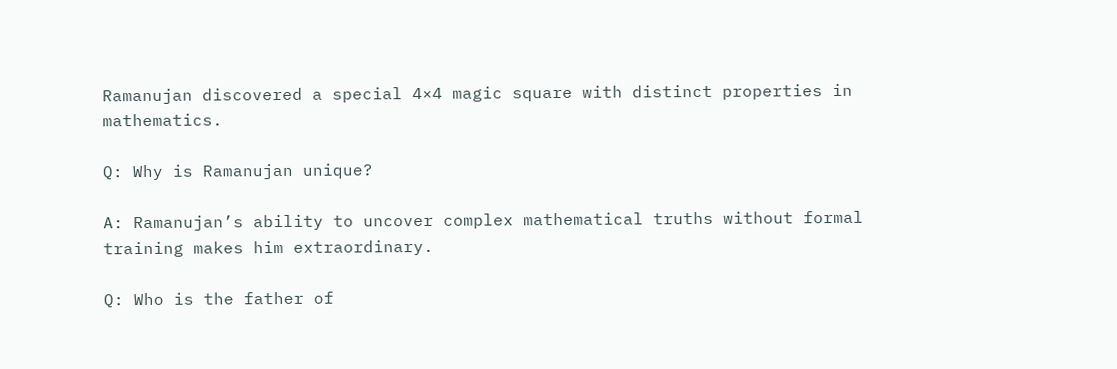Ramanujan discovered a special 4×4 magic square with distinct properties in mathematics.

Q: Why is Ramanujan unique?

A: Ramanujan’s ability to uncover complex mathematical truths without formal training makes him extraordinary.

Q: Who is the father of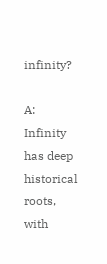infinity?

A: Infinity has deep historical roots, with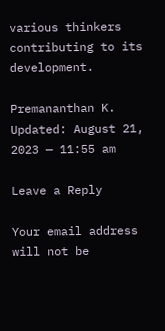various thinkers contributing to its development.

Premananthan K.
Updated: August 21, 2023 — 11:55 am

Leave a Reply

Your email address will not be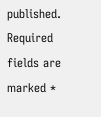published. Required fields are marked *